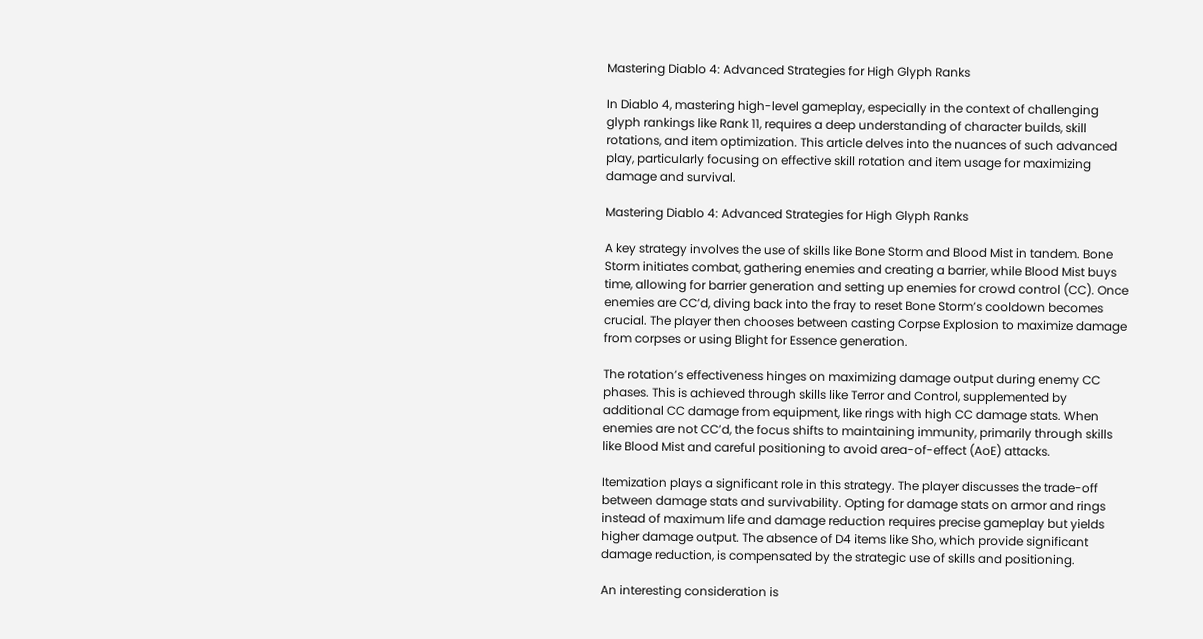Mastering Diablo 4: Advanced Strategies for High Glyph Ranks

In Diablo 4, mastering high-level gameplay, especially in the context of challenging glyph rankings like Rank 11, requires a deep understanding of character builds, skill rotations, and item optimization. This article delves into the nuances of such advanced play, particularly focusing on effective skill rotation and item usage for maximizing damage and survival.

Mastering Diablo 4: Advanced Strategies for High Glyph Ranks

A key strategy involves the use of skills like Bone Storm and Blood Mist in tandem. Bone Storm initiates combat, gathering enemies and creating a barrier, while Blood Mist buys time, allowing for barrier generation and setting up enemies for crowd control (CC). Once enemies are CC’d, diving back into the fray to reset Bone Storm’s cooldown becomes crucial. The player then chooses between casting Corpse Explosion to maximize damage from corpses or using Blight for Essence generation.

The rotation’s effectiveness hinges on maximizing damage output during enemy CC phases. This is achieved through skills like Terror and Control, supplemented by additional CC damage from equipment, like rings with high CC damage stats. When enemies are not CC’d, the focus shifts to maintaining immunity, primarily through skills like Blood Mist and careful positioning to avoid area-of-effect (AoE) attacks.

Itemization plays a significant role in this strategy. The player discusses the trade-off between damage stats and survivability. Opting for damage stats on armor and rings instead of maximum life and damage reduction requires precise gameplay but yields higher damage output. The absence of D4 items like Sho, which provide significant damage reduction, is compensated by the strategic use of skills and positioning.

An interesting consideration is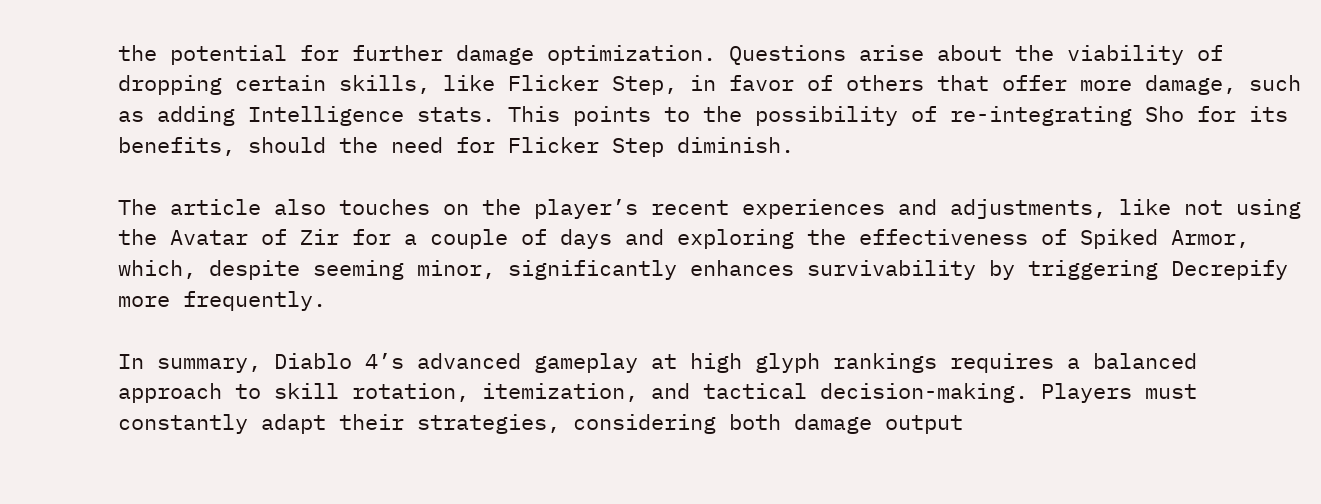the potential for further damage optimization. Questions arise about the viability of dropping certain skills, like Flicker Step, in favor of others that offer more damage, such as adding Intelligence stats. This points to the possibility of re-integrating Sho for its benefits, should the need for Flicker Step diminish.

The article also touches on the player’s recent experiences and adjustments, like not using the Avatar of Zir for a couple of days and exploring the effectiveness of Spiked Armor, which, despite seeming minor, significantly enhances survivability by triggering Decrepify more frequently.

In summary, Diablo 4’s advanced gameplay at high glyph rankings requires a balanced approach to skill rotation, itemization, and tactical decision-making. Players must constantly adapt their strategies, considering both damage output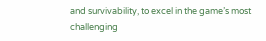and survivability, to excel in the game’s most challenging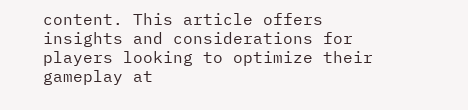content. This article offers insights and considerations for players looking to optimize their gameplay at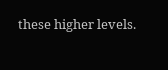these higher levels.